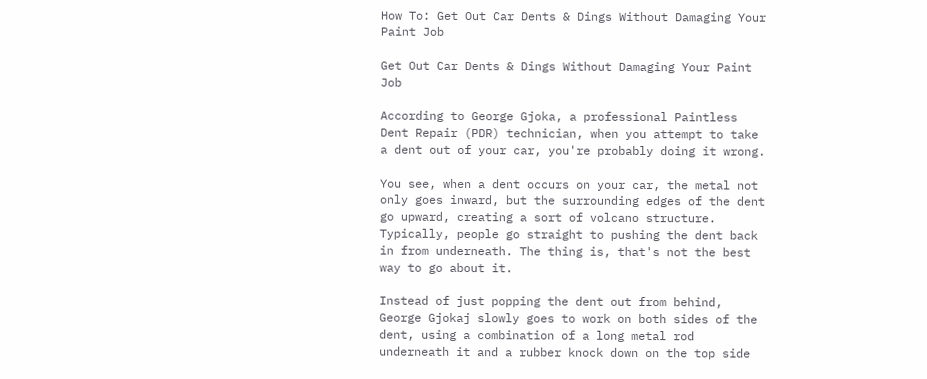How To: Get Out Car Dents & Dings Without Damaging Your Paint Job

Get Out Car Dents & Dings Without Damaging Your Paint Job

According to George Gjoka, a professional Paintless Dent Repair (PDR) technician, when you attempt to take a dent out of your car, you're probably doing it wrong.

You see, when a dent occurs on your car, the metal not only goes inward, but the surrounding edges of the dent go upward, creating a sort of volcano structure. Typically, people go straight to pushing the dent back in from underneath. The thing is, that's not the best way to go about it.

Instead of just popping the dent out from behind, George Gjokaj slowly goes to work on both sides of the dent, using a combination of a long metal rod underneath it and a rubber knock down on the top side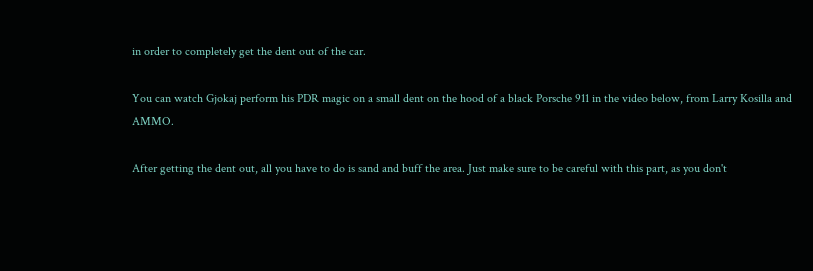in order to completely get the dent out of the car.

You can watch Gjokaj perform his PDR magic on a small dent on the hood of a black Porsche 911 in the video below, from Larry Kosilla and AMMO.

After getting the dent out, all you have to do is sand and buff the area. Just make sure to be careful with this part, as you don't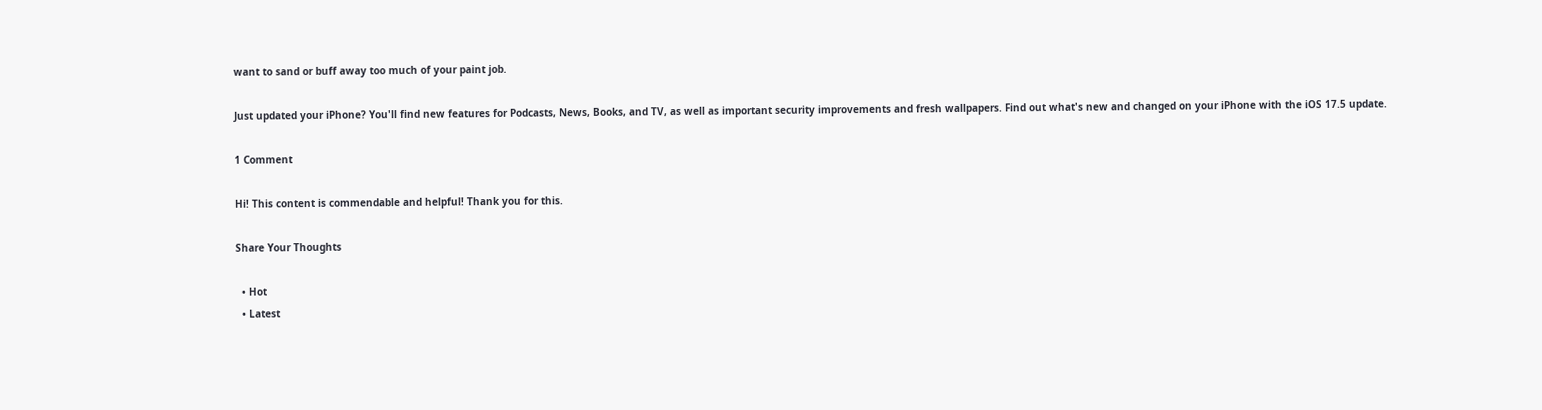want to sand or buff away too much of your paint job.

Just updated your iPhone? You'll find new features for Podcasts, News, Books, and TV, as well as important security improvements and fresh wallpapers. Find out what's new and changed on your iPhone with the iOS 17.5 update.

1 Comment

Hi! This content is commendable and helpful! Thank you for this.

Share Your Thoughts

  • Hot
  • Latest